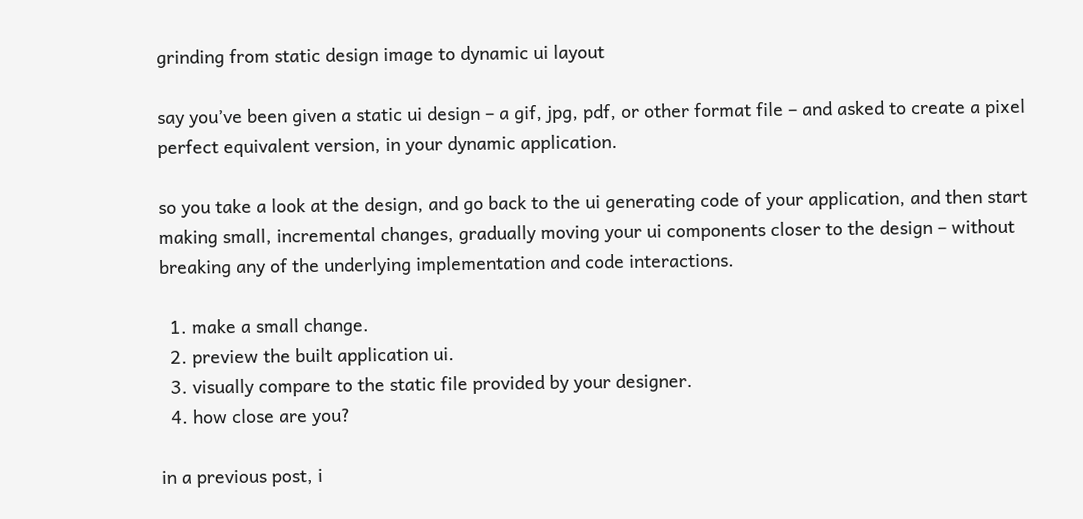grinding from static design image to dynamic ui layout

say you’ve been given a static ui design – a gif, jpg, pdf, or other format file – and asked to create a pixel perfect equivalent version, in your dynamic application.

so you take a look at the design, and go back to the ui generating code of your application, and then start making small, incremental changes, gradually moving your ui components closer to the design – without breaking any of the underlying implementation and code interactions.

  1. make a small change.
  2. preview the built application ui.
  3. visually compare to the static file provided by your designer.
  4. how close are you?

in a previous post, i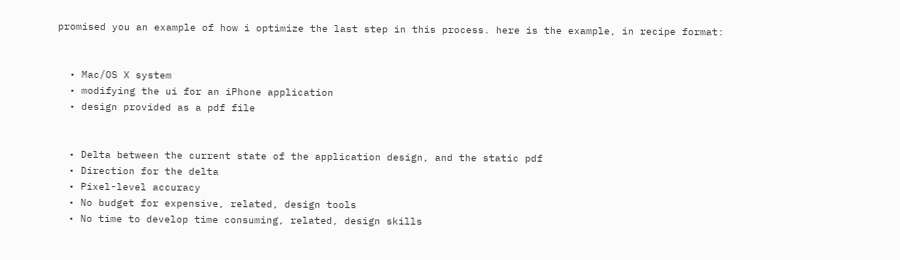promised you an example of how i optimize the last step in this process. here is the example, in recipe format:


  • Mac/OS X system
  • modifying the ui for an iPhone application
  • design provided as a pdf file


  • Delta between the current state of the application design, and the static pdf
  • Direction for the delta
  • Pixel-level accuracy
  • No budget for expensive, related, design tools
  • No time to develop time consuming, related, design skills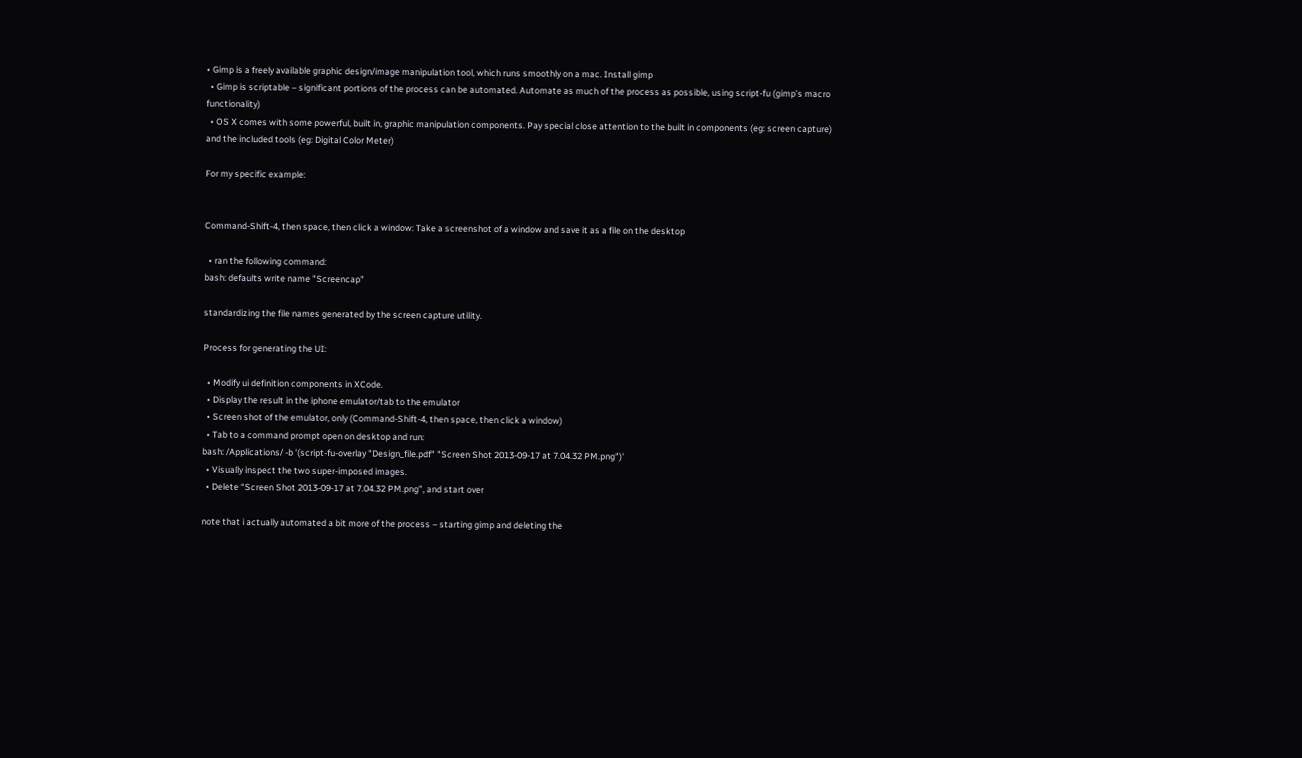• Gimp is a freely available graphic design/image manipulation tool, which runs smoothly on a mac. Install gimp
  • Gimp is scriptable – significant portions of the process can be automated. Automate as much of the process as possible, using script-fu (gimp’s macro functionality)
  • OS X comes with some powerful, built in, graphic manipulation components. Pay special close attention to the built in components (eg: screen capture) and the included tools (eg: Digital Color Meter)

For my specific example:


Command-Shift-4, then space, then click a window: Take a screenshot of a window and save it as a file on the desktop

  • ran the following command:
bash: defaults write name "Screencap"

standardizing the file names generated by the screen capture utility.

Process for generating the UI:

  • Modify ui definition components in XCode.
  • Display the result in the iphone emulator/tab to the emulator
  • Screen shot of the emulator, only (Command-Shift-4, then space, then click a window)
  • Tab to a command prompt open on desktop and run:
bash: /Applications/ -b '(script-fu-overlay "Design_file.pdf" "Screen Shot 2013-09-17 at 7.04.32 PM.png")'
  • Visually inspect the two super-imposed images.
  • Delete “Screen Shot 2013-09-17 at 7.04.32 PM.png”, and start over

note that i actually automated a bit more of the process – starting gimp and deleting the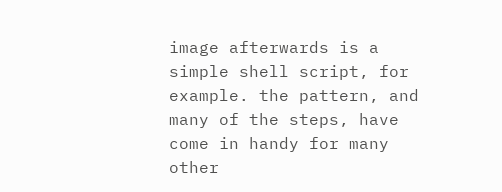image afterwards is a simple shell script, for example. the pattern, and many of the steps, have come in handy for many other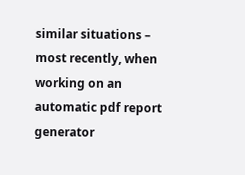similar situations – most recently, when working on an automatic pdf report generator